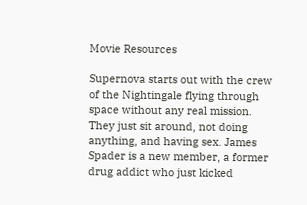Movie Resources

Supernova starts out with the crew of the Nightingale flying through space without any real mission. They just sit around, not doing anything, and having sex. James Spader is a new member, a former drug addict who just kicked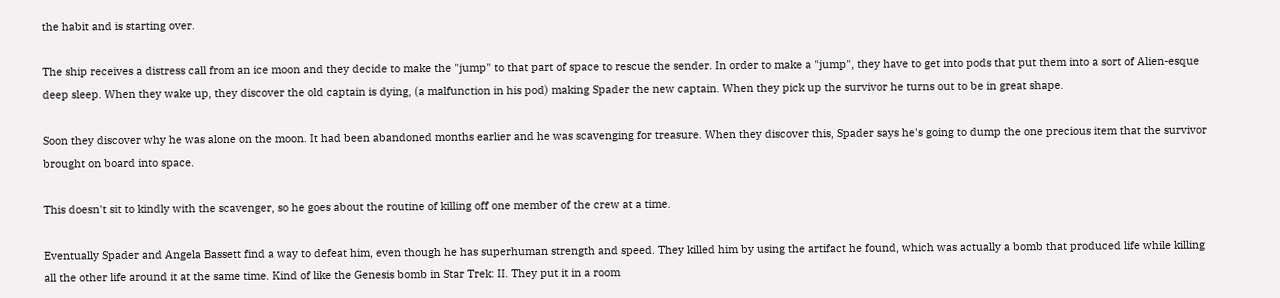the habit and is starting over.

The ship receives a distress call from an ice moon and they decide to make the "jump" to that part of space to rescue the sender. In order to make a "jump", they have to get into pods that put them into a sort of Alien-esque deep sleep. When they wake up, they discover the old captain is dying, (a malfunction in his pod) making Spader the new captain. When they pick up the survivor he turns out to be in great shape.

Soon they discover why he was alone on the moon. It had been abandoned months earlier and he was scavenging for treasure. When they discover this, Spader says he's going to dump the one precious item that the survivor brought on board into space.

This doesn't sit to kindly with the scavenger, so he goes about the routine of killing off one member of the crew at a time.

Eventually Spader and Angela Bassett find a way to defeat him, even though he has superhuman strength and speed. They killed him by using the artifact he found, which was actually a bomb that produced life while killing all the other life around it at the same time. Kind of like the Genesis bomb in Star Trek: II. They put it in a room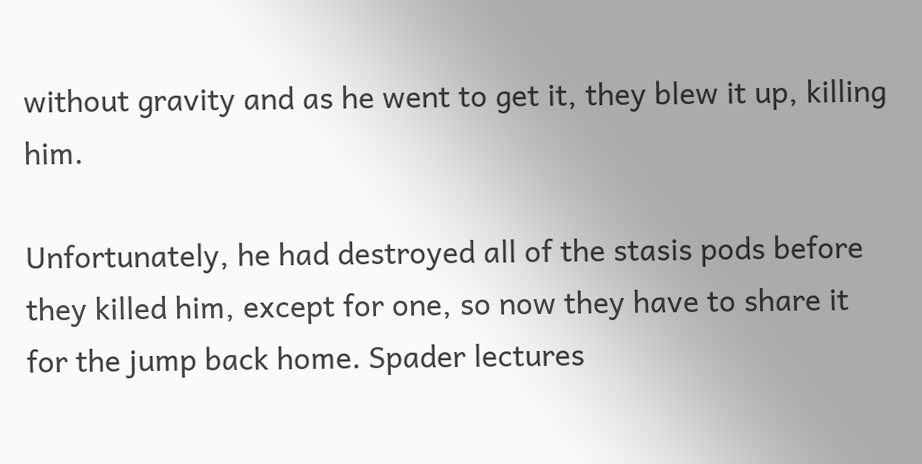without gravity and as he went to get it, they blew it up, killing him.

Unfortunately, he had destroyed all of the stasis pods before they killed him, except for one, so now they have to share it for the jump back home. Spader lectures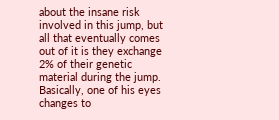about the insane risk involved in this jump, but all that eventually comes out of it is they exchange 2% of their genetic material during the jump. Basically, one of his eyes changes to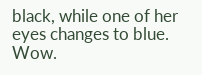black, while one of her eyes changes to blue. Wow.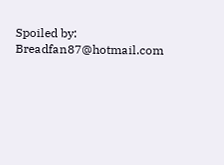Spoiled by: Breadfan87@hotmail.com